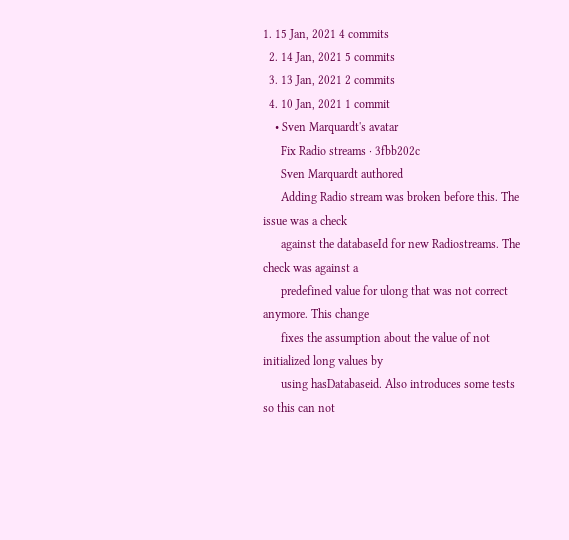1. 15 Jan, 2021 4 commits
  2. 14 Jan, 2021 5 commits
  3. 13 Jan, 2021 2 commits
  4. 10 Jan, 2021 1 commit
    • Sven Marquardt's avatar
      Fix Radio streams · 3fbb202c
      Sven Marquardt authored
      Adding Radio stream was broken before this. The issue was a check
      against the databaseId for new Radiostreams. The check was against a
      predefined value for ulong that was not correct anymore. This change
      fixes the assumption about the value of not initialized long values by
      using hasDatabaseid. Also introduces some tests so this can not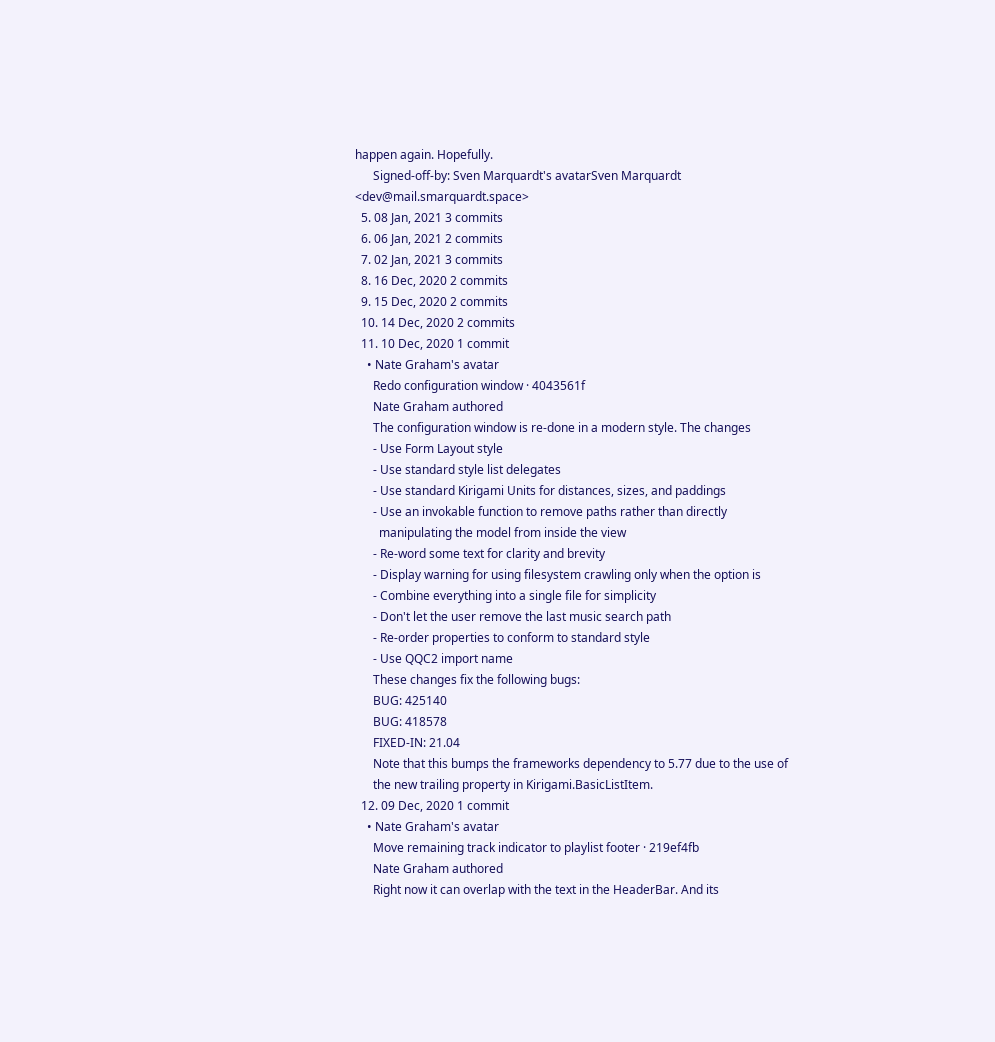happen again. Hopefully.
      Signed-off-by: Sven Marquardt's avatarSven Marquardt <dev@mail.smarquardt.space>
  5. 08 Jan, 2021 3 commits
  6. 06 Jan, 2021 2 commits
  7. 02 Jan, 2021 3 commits
  8. 16 Dec, 2020 2 commits
  9. 15 Dec, 2020 2 commits
  10. 14 Dec, 2020 2 commits
  11. 10 Dec, 2020 1 commit
    • Nate Graham's avatar
      Redo configuration window · 4043561f
      Nate Graham authored
      The configuration window is re-done in a modern style. The changes
      - Use Form Layout style
      - Use standard style list delegates
      - Use standard Kirigami Units for distances, sizes, and paddings
      - Use an invokable function to remove paths rather than directly
        manipulating the model from inside the view
      - Re-word some text for clarity and brevity
      - Display warning for using filesystem crawling only when the option is
      - Combine everything into a single file for simplicity
      - Don't let the user remove the last music search path
      - Re-order properties to conform to standard style
      - Use QQC2 import name
      These changes fix the following bugs:
      BUG: 425140
      BUG: 418578
      FIXED-IN: 21.04
      Note that this bumps the frameworks dependency to 5.77 due to the use of
      the new trailing property in Kirigami.BasicListItem.
  12. 09 Dec, 2020 1 commit
    • Nate Graham's avatar
      Move remaining track indicator to playlist footer · 219ef4fb
      Nate Graham authored
      Right now it can overlap with the text in the HeaderBar. And its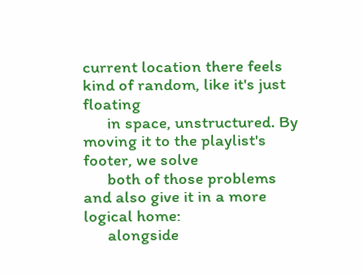current location there feels kind of random, like it's just floating
      in space, unstructured. By moving it to the playlist's footer, we solve
      both of those problems and also give it in a more logical home:
      alongside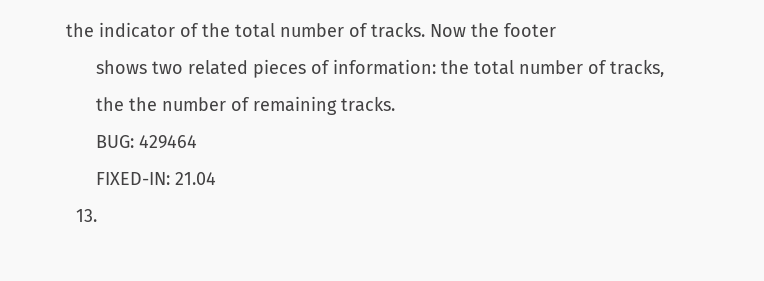the indicator of the total number of tracks. Now the footer
      shows two related pieces of information: the total number of tracks,
      the the number of remaining tracks.
      BUG: 429464
      FIXED-IN: 21.04
  13.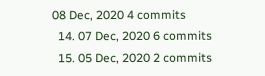08 Dec, 2020 4 commits
  14. 07 Dec, 2020 6 commits
  15. 05 Dec, 2020 2 commits